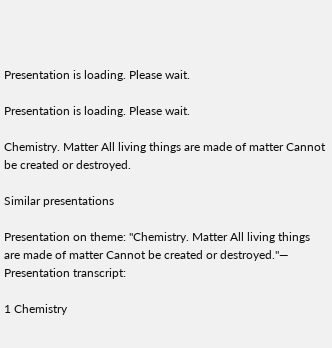Presentation is loading. Please wait.

Presentation is loading. Please wait.

Chemistry. Matter All living things are made of matter Cannot be created or destroyed.

Similar presentations

Presentation on theme: "Chemistry. Matter All living things are made of matter Cannot be created or destroyed."— Presentation transcript:

1 Chemistry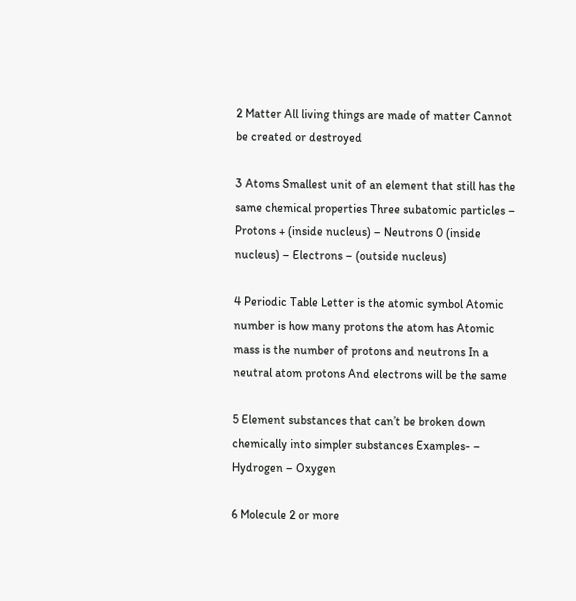2 Matter All living things are made of matter Cannot be created or destroyed

3 Atoms Smallest unit of an element that still has the same chemical properties Three subatomic particles – Protons + (inside nucleus) – Neutrons 0 (inside nucleus) – Electrons – (outside nucleus)

4 Periodic Table Letter is the atomic symbol Atomic number is how many protons the atom has Atomic mass is the number of protons and neutrons In a neutral atom protons And electrons will be the same

5 Element substances that can’t be broken down chemically into simpler substances Examples- – Hydrogen – Oxygen

6 Molecule 2 or more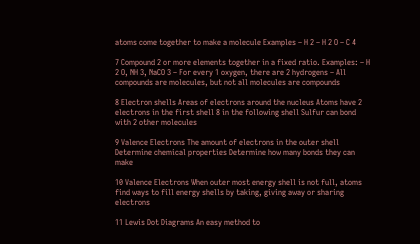atoms come together to make a molecule Examples – H 2 – H 2 O – C 4

7 Compound 2 or more elements together in a fixed ratio. Examples: – H 2 O, NH 3, NaCO 3 – For every 1 oxygen, there are 2 hydrogens – All compounds are molecules, but not all molecules are compounds

8 Electron shells Areas of electrons around the nucleus Atoms have 2 electrons in the first shell 8 in the following shell Sulfur can bond with 2 other molecules

9 Valence Electrons The amount of electrons in the outer shell Determine chemical properties Determine how many bonds they can make

10 Valence Electrons When outer most energy shell is not full, atoms find ways to fill energy shells by taking, giving away or sharing electrons

11 Lewis Dot Diagrams An easy method to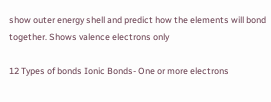show outer energy shell and predict how the elements will bond together. Shows valence electrons only

12 Types of bonds Ionic Bonds- One or more electrons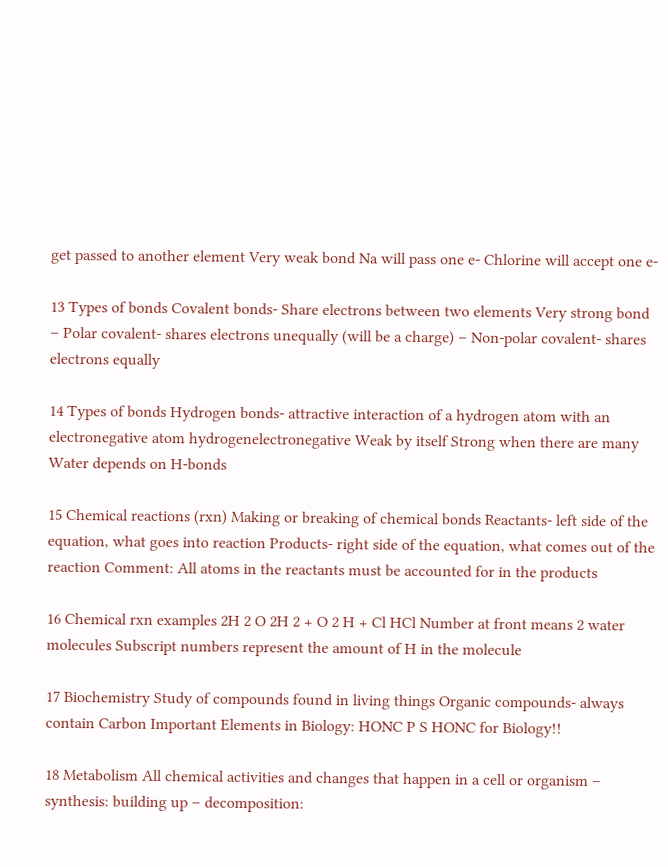get passed to another element Very weak bond Na will pass one e- Chlorine will accept one e-

13 Types of bonds Covalent bonds- Share electrons between two elements Very strong bond – Polar covalent- shares electrons unequally (will be a charge) – Non-polar covalent- shares electrons equally

14 Types of bonds Hydrogen bonds- attractive interaction of a hydrogen atom with an electronegative atom hydrogenelectronegative Weak by itself Strong when there are many Water depends on H-bonds

15 Chemical reactions (rxn) Making or breaking of chemical bonds Reactants- left side of the equation, what goes into reaction Products- right side of the equation, what comes out of the reaction Comment: All atoms in the reactants must be accounted for in the products

16 Chemical rxn examples 2H 2 O 2H 2 + O 2 H + Cl HCl Number at front means 2 water molecules Subscript numbers represent the amount of H in the molecule

17 Biochemistry Study of compounds found in living things Organic compounds- always contain Carbon Important Elements in Biology: HONC P S HONC for Biology!!

18 Metabolism All chemical activities and changes that happen in a cell or organism – synthesis: building up – decomposition: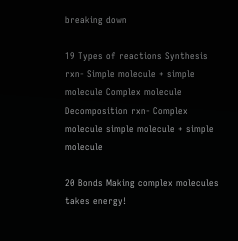breaking down

19 Types of reactions Synthesis rxn- Simple molecule + simple molecule Complex molecule Decomposition rxn- Complex molecule simple molecule + simple molecule

20 Bonds Making complex molecules takes energy!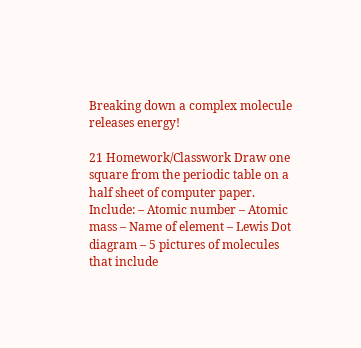Breaking down a complex molecule releases energy!

21 Homework/Classwork Draw one square from the periodic table on a half sheet of computer paper. Include: – Atomic number – Atomic mass – Name of element – Lewis Dot diagram – 5 pictures of molecules that include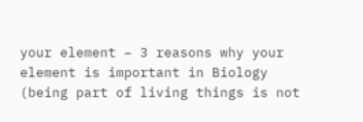your element – 3 reasons why your element is important in Biology (being part of living things is not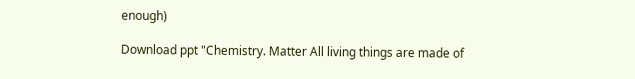enough)

Download ppt "Chemistry. Matter All living things are made of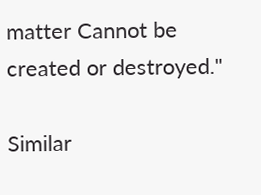matter Cannot be created or destroyed."

Similar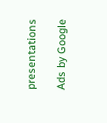presentations

Ads by Google